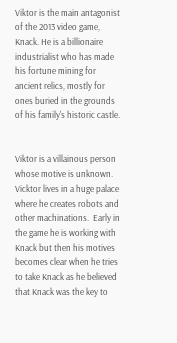Viktor is the main antagonist of the 2013 video game, Knack. He is a billionaire industrialist who has made his fortune mining for ancient relics, mostly for ones buried in the grounds of his family's historic castle.


Viktor is a villainous person whose motive is unknown. Vicktor lives in a huge palace where he creates robots and other machinations.  Early in the game he is working with Knack but then his motives becomes clear when he tries to take Knack as he believed that Knack was the key to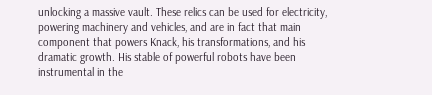unlocking a massive vault. These relics can be used for electricity, powering machinery and vehicles, and are in fact that main component that powers Knack, his transformations, and his dramatic growth. His stable of powerful robots have been instrumental in the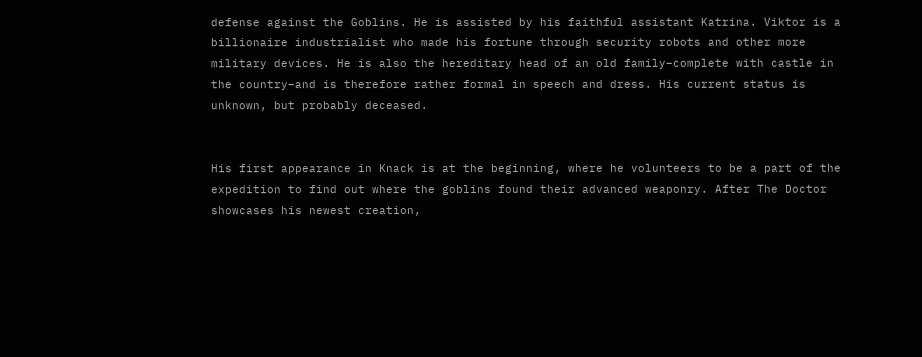defense against the Goblins. He is assisted by his faithful assistant Katrina. Viktor is a billionaire industrialist who made his fortune through security robots and other more military devices. He is also the hereditary head of an old family–complete with castle in the country–and is therefore rather formal in speech and dress. His current status is unknown, but probably deceased.


His first appearance in Knack is at the beginning, where he volunteers to be a part of the expedition to find out where the goblins found their advanced weaponry. After The Doctor showcases his newest creation,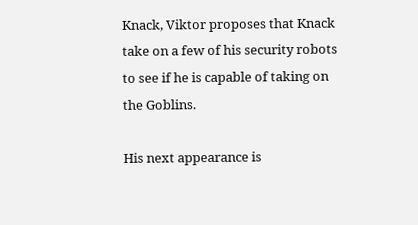Knack, Viktor proposes that Knack take on a few of his security robots to see if he is capable of taking on the Goblins.

His next appearance is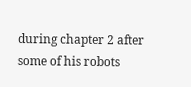during chapter 2 after some of his robots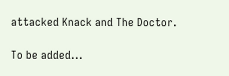attacked Knack and The Doctor.

To be added...